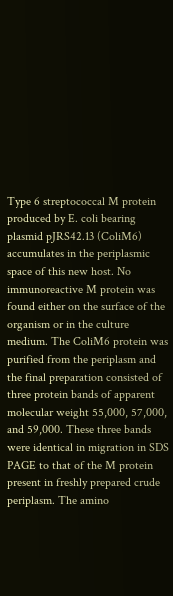Type 6 streptococcal M protein produced by E. coli bearing plasmid pJRS42.13 (ColiM6) accumulates in the periplasmic space of this new host. No immunoreactive M protein was found either on the surface of the organism or in the culture medium. The ColiM6 protein was purified from the periplasm and the final preparation consisted of three protein bands of apparent molecular weight 55,000, 57,000, and 59,000. These three bands were identical in migration in SDS PAGE to that of the M protein present in freshly prepared crude periplasm. The amino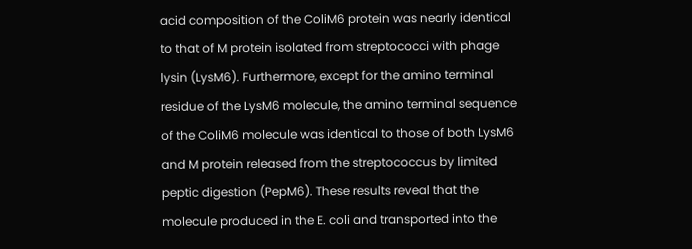acid composition of the ColiM6 protein was nearly identical to that of M protein isolated from streptococci with phage lysin (LysM6). Furthermore, except for the amino terminal residue of the LysM6 molecule, the amino terminal sequence of the ColiM6 molecule was identical to those of both LysM6 and M protein released from the streptococcus by limited peptic digestion (PepM6). These results reveal that the molecule produced in the E. coli and transported into the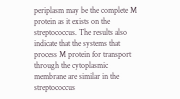periplasm may be the complete M protein as it exists on the streptococcus. The results also indicate that the systems that process M protein for transport through the cytoplasmic membrane are similar in the streptococcus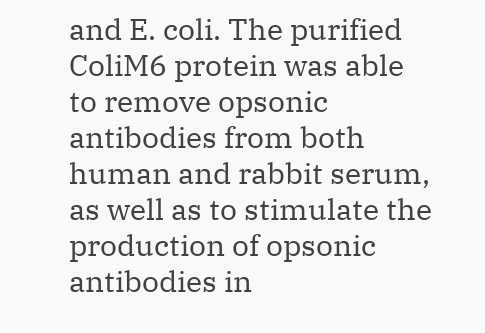and E. coli. The purified ColiM6 protein was able to remove opsonic antibodies from both human and rabbit serum, as well as to stimulate the production of opsonic antibodies in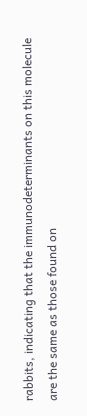rabbits, indicating that the immunodeterminants on this molecule are the same as those found on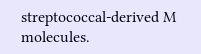streptococcal-derived M molecules.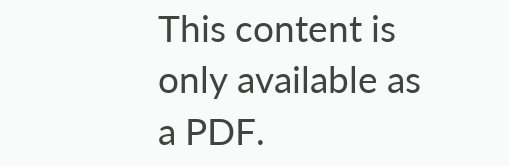This content is only available as a PDF.